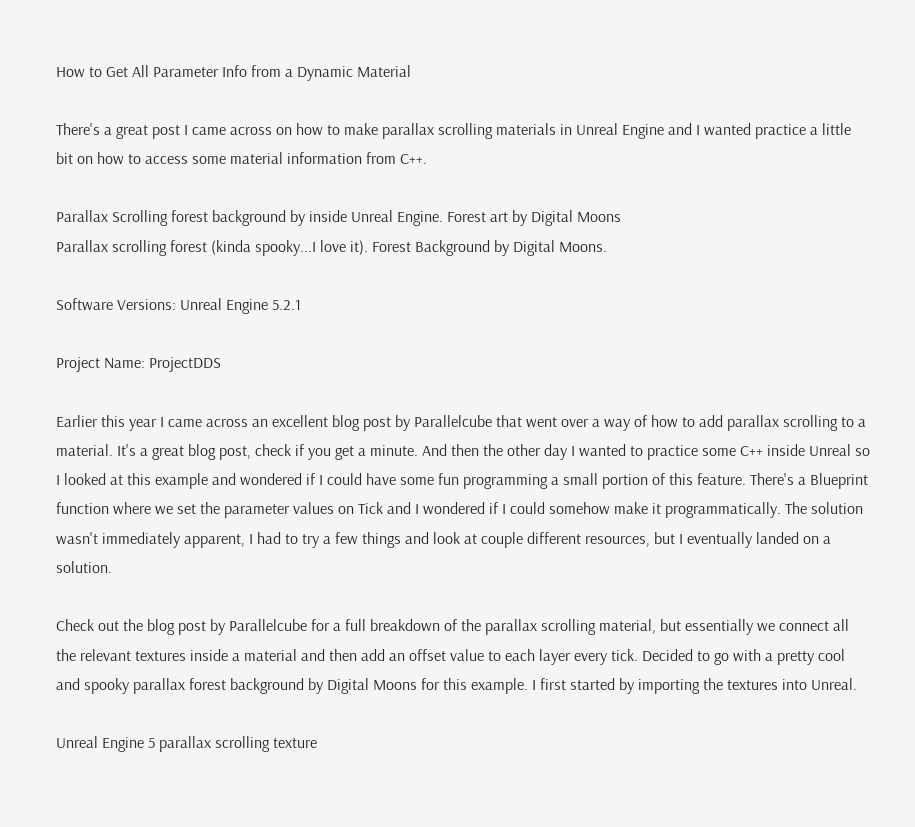How to Get All Parameter Info from a Dynamic Material

There's a great post I came across on how to make parallax scrolling materials in Unreal Engine and I wanted practice a little bit on how to access some material information from C++.

Parallax Scrolling forest background by inside Unreal Engine. Forest art by Digital Moons
Parallax scrolling forest (kinda spooky...I love it). Forest Background by Digital Moons.

Software Versions: Unreal Engine 5.2.1

Project Name: ProjectDDS

Earlier this year I came across an excellent blog post by Parallelcube that went over a way of how to add parallax scrolling to a material. It's a great blog post, check if you get a minute. And then the other day I wanted to practice some C++ inside Unreal so I looked at this example and wondered if I could have some fun programming a small portion of this feature. There's a Blueprint function where we set the parameter values on Tick and I wondered if I could somehow make it programmatically. The solution wasn't immediately apparent, I had to try a few things and look at couple different resources, but I eventually landed on a solution.

Check out the blog post by Parallelcube for a full breakdown of the parallax scrolling material, but essentially we connect all the relevant textures inside a material and then add an offset value to each layer every tick. Decided to go with a pretty cool and spooky parallax forest background by Digital Moons for this example. I first started by importing the textures into Unreal.

Unreal Engine 5 parallax scrolling texture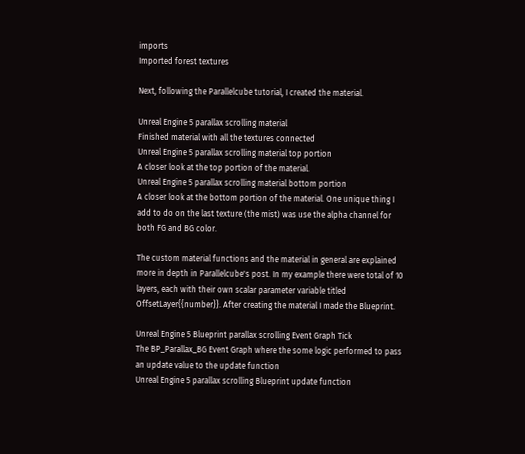imports
Imported forest textures

Next, following the Parallelcube tutorial, I created the material.

Unreal Engine 5 parallax scrolling material
Finished material with all the textures connected
Unreal Engine 5 parallax scrolling material top portion
A closer look at the top portion of the material.
Unreal Engine 5 parallax scrolling material bottom portion
A closer look at the bottom portion of the material. One unique thing I add to do on the last texture (the mist) was use the alpha channel for both FG and BG color.

The custom material functions and the material in general are explained more in depth in Parallelcube's post. In my example there were total of 10 layers, each with their own scalar parameter variable titled OffsetLayer{{number}}. After creating the material I made the Blueprint.

Unreal Engine 5 Blueprint parallax scrolling Event Graph Tick
The BP_Parallax_BG Event Graph where the some logic performed to pass an update value to the update function
Unreal Engine 5 parallax scrolling Blueprint update function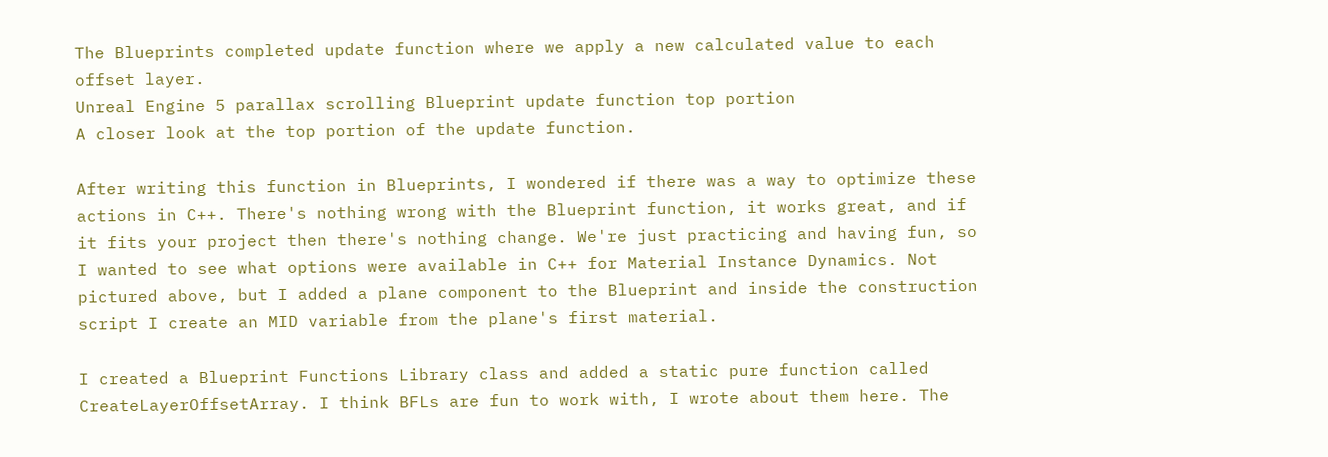The Blueprints completed update function where we apply a new calculated value to each offset layer.
Unreal Engine 5 parallax scrolling Blueprint update function top portion
A closer look at the top portion of the update function.

After writing this function in Blueprints, I wondered if there was a way to optimize these actions in C++. There's nothing wrong with the Blueprint function, it works great, and if it fits your project then there's nothing change. We're just practicing and having fun, so I wanted to see what options were available in C++ for Material Instance Dynamics. Not pictured above, but I added a plane component to the Blueprint and inside the construction script I create an MID variable from the plane's first material.

I created a Blueprint Functions Library class and added a static pure function called CreateLayerOffsetArray. I think BFLs are fun to work with, I wrote about them here. The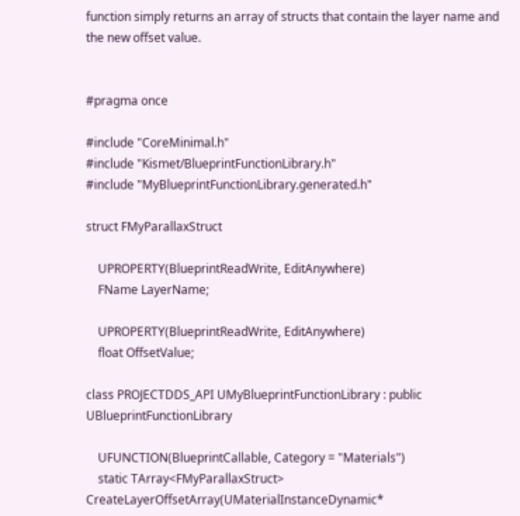function simply returns an array of structs that contain the layer name and the new offset value.


#pragma once

#include "CoreMinimal.h"
#include "Kismet/BlueprintFunctionLibrary.h"
#include "MyBlueprintFunctionLibrary.generated.h"

struct FMyParallaxStruct

    UPROPERTY(BlueprintReadWrite, EditAnywhere)
    FName LayerName;

    UPROPERTY(BlueprintReadWrite, EditAnywhere)
    float OffsetValue;

class PROJECTDDS_API UMyBlueprintFunctionLibrary : public UBlueprintFunctionLibrary

    UFUNCTION(BlueprintCallable, Category = "Materials")
    static TArray<FMyParallaxStruct> CreateLayerOffsetArray(UMaterialInstanceDynamic*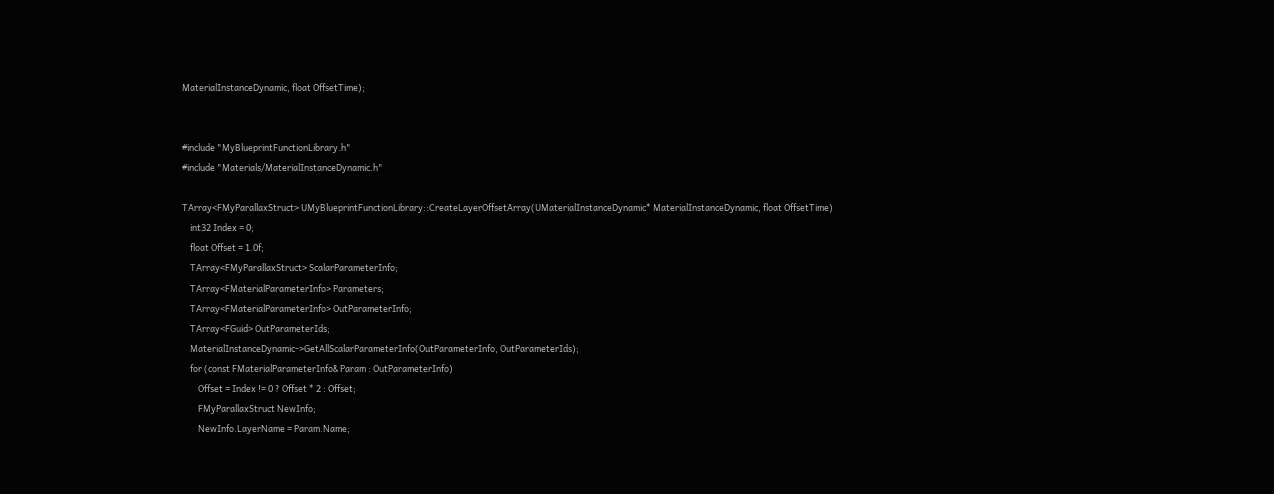MaterialInstanceDynamic, float OffsetTime);


#include "MyBlueprintFunctionLibrary.h"
#include "Materials/MaterialInstanceDynamic.h"

TArray<FMyParallaxStruct> UMyBlueprintFunctionLibrary::CreateLayerOffsetArray(UMaterialInstanceDynamic* MaterialInstanceDynamic, float OffsetTime)
    int32 Index = 0;
    float Offset = 1.0f;
    TArray<FMyParallaxStruct> ScalarParameterInfo;
    TArray<FMaterialParameterInfo> Parameters;
    TArray<FMaterialParameterInfo> OutParameterInfo;
    TArray<FGuid> OutParameterIds;
    MaterialInstanceDynamic->GetAllScalarParameterInfo(OutParameterInfo, OutParameterIds);
    for (const FMaterialParameterInfo& Param : OutParameterInfo)
        Offset = Index != 0 ? Offset * 2 : Offset;
        FMyParallaxStruct NewInfo;
        NewInfo.LayerName = Param.Name;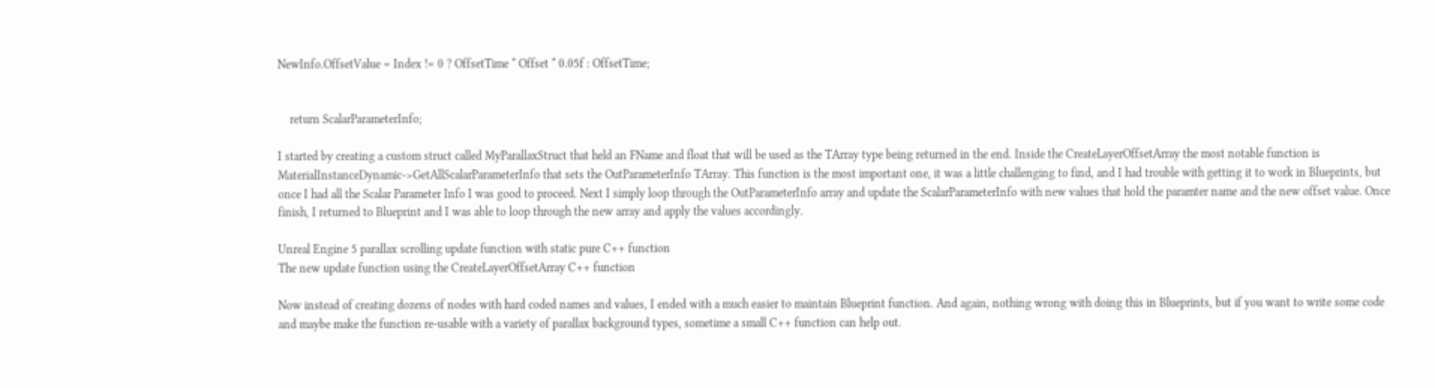NewInfo.OffsetValue = Index != 0 ? OffsetTime * Offset * 0.05f : OffsetTime;


    return ScalarParameterInfo;

I started by creating a custom struct called MyParallaxStruct that held an FName and float that will be used as the TArray type being returned in the end. Inside the CreateLayerOffsetArray the most notable function is MaterialInstanceDynamic->GetAllScalarParameterInfo that sets the OutParameterInfo TArray. This function is the most important one, it was a little challenging to find, and I had trouble with getting it to work in Blueprints, but once I had all the Scalar Parameter Info I was good to proceed. Next I simply loop through the OutParameterInfo array and update the ScalarParameterInfo with new values that hold the paramter name and the new offset value. Once finish, I returned to Blueprint and I was able to loop through the new array and apply the values accordingly.

Unreal Engine 5 parallax scrolling update function with static pure C++ function
The new update function using the CreateLayerOffsetArray C++ function

Now instead of creating dozens of nodes with hard coded names and values, I ended with a much easier to maintain Blueprint function. And again, nothing wrong with doing this in Blueprints, but if you want to write some code and maybe make the function re-usable with a variety of parallax background types, sometime a small C++ function can help out.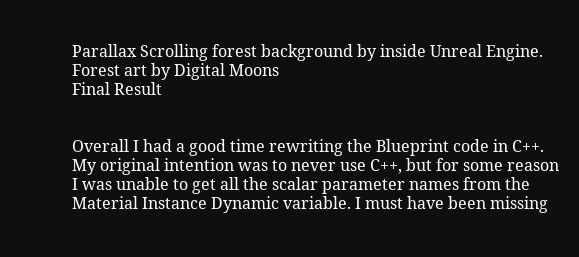Parallax Scrolling forest background by inside Unreal Engine. Forest art by Digital Moons
Final Result


Overall I had a good time rewriting the Blueprint code in C++. My original intention was to never use C++, but for some reason I was unable to get all the scalar parameter names from the Material Instance Dynamic variable. I must have been missing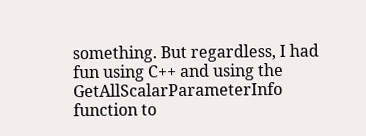something. But regardless, I had fun using C++ and using the GetAllScalarParameterInfo function to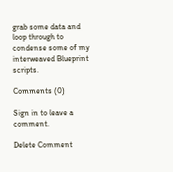grab some data and loop through to condense some of my interweaved Blueprint scripts.

Comments (0)

Sign in to leave a comment.

Delete Comment